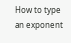How to type an exponent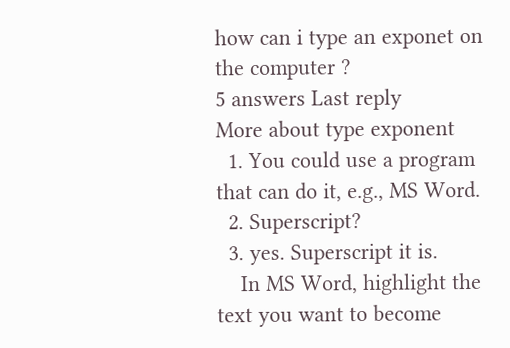how can i type an exponet on the computer ?
5 answers Last reply
More about type exponent
  1. You could use a program that can do it, e.g., MS Word.
  2. Superscript?
  3. yes. Superscript it is.
    In MS Word, highlight the text you want to become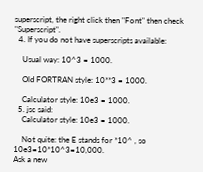superscript, the right click then "Font" then check "Superscript".
  4. If you do not have superscripts available:

    Usual way: 10^3 = 1000.

    Old FORTRAN style: 10**3 = 1000.

    Calculator style: 10e3 = 1000.
  5. jsc said:
    Calculator style: 10e3 = 1000.

    Not quite: the E stands for *10^ , so 10e3=10*10^3=10,000.
Ask a new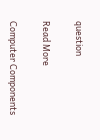question

Read More

Computer Components